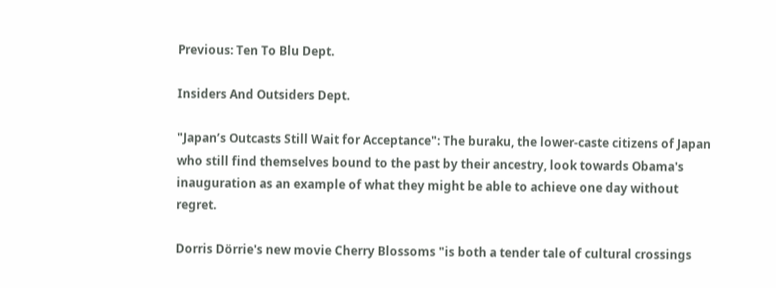Previous: Ten To Blu Dept.

Insiders And Outsiders Dept.

"Japan’s Outcasts Still Wait for Acceptance": The buraku, the lower-caste citizens of Japan who still find themselves bound to the past by their ancestry, look towards Obama's inauguration as an example of what they might be able to achieve one day without regret.

Dorris Dörrie's new movie Cherry Blossoms "is both a tender tale of cultural crossings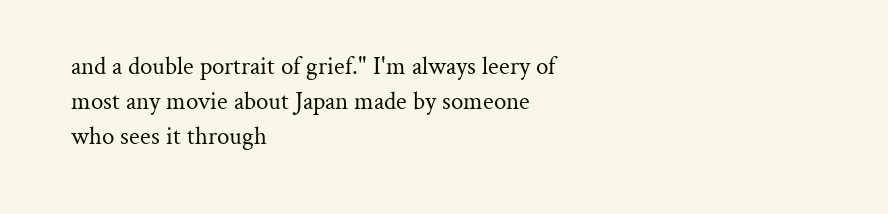and a double portrait of grief." I'm always leery of most any movie about Japan made by someone who sees it through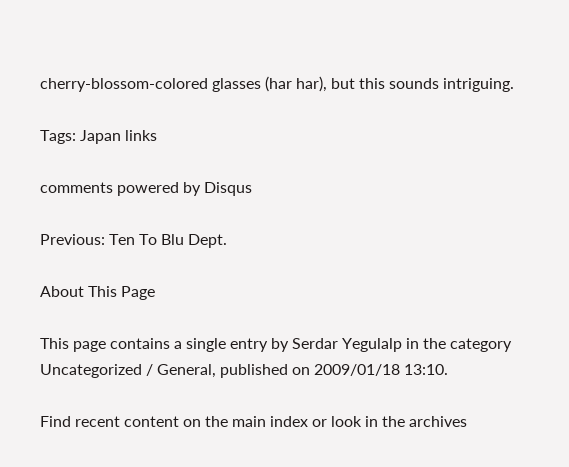cherry-blossom-colored glasses (har har), but this sounds intriguing.

Tags: Japan links

comments powered by Disqus

Previous: Ten To Blu Dept.

About This Page

This page contains a single entry by Serdar Yegulalp in the category Uncategorized / General, published on 2009/01/18 13:10.

Find recent content on the main index or look in the archives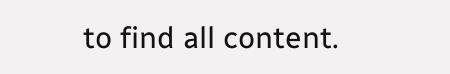to find all content.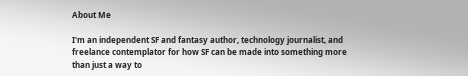About Me

I'm an independent SF and fantasy author, technology journalist, and freelance contemplator for how SF can be made into something more than just a way to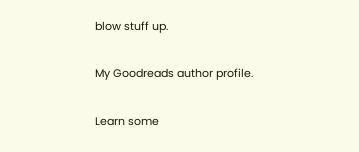blow stuff up.

My Goodreads author profile.

Learn some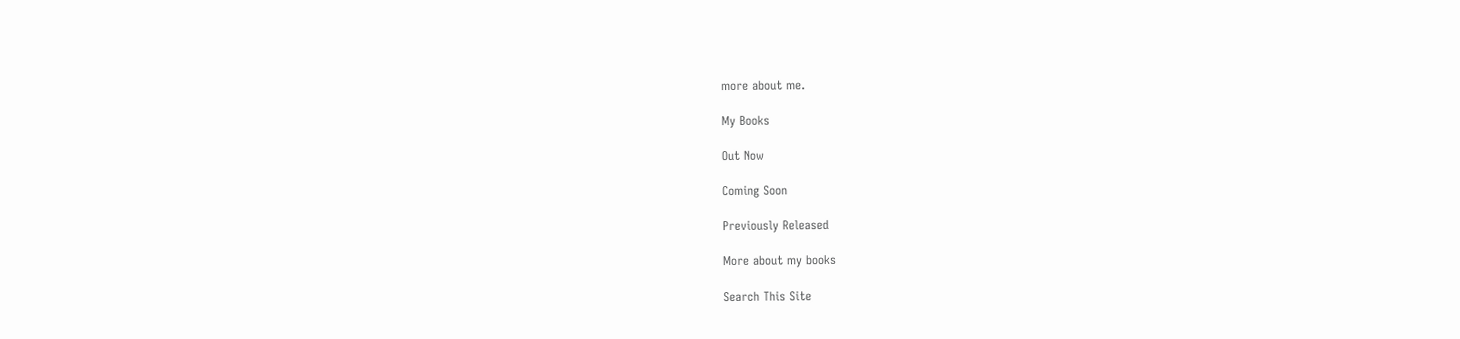more about me.

My Books

Out Now

Coming Soon

Previously Released

More about my books

Search This Site